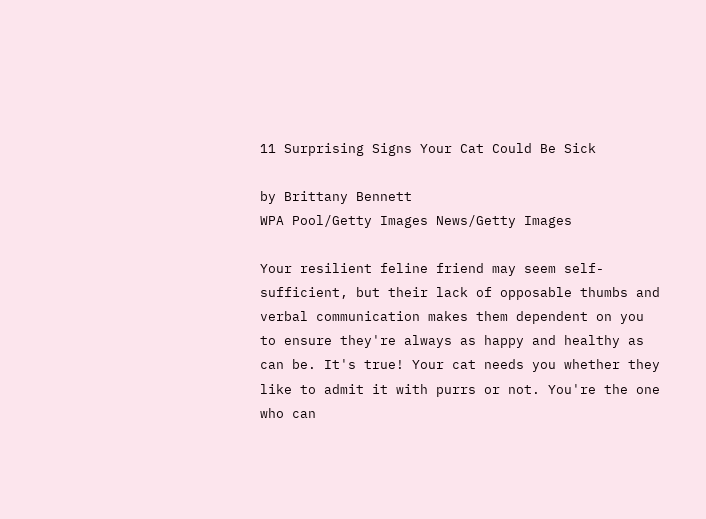11 Surprising Signs Your Cat Could Be Sick

by Brittany Bennett
WPA Pool/Getty Images News/Getty Images

Your resilient feline friend may seem self-sufficient, but their lack of opposable thumbs and verbal communication makes them dependent on you to ensure they're always as happy and healthy as can be. It's true! Your cat needs you whether they like to admit it with purrs or not. You're the one who can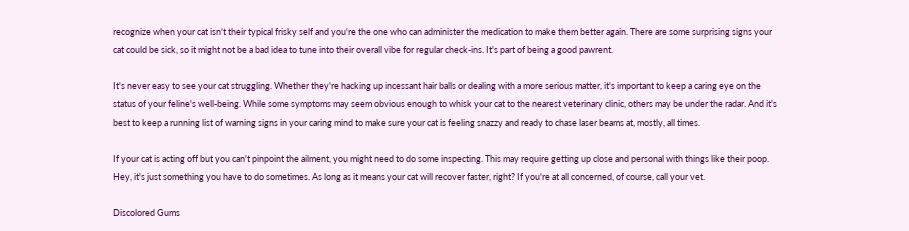recognize when your cat isn't their typical frisky self and you're the one who can administer the medication to make them better again. There are some surprising signs your cat could be sick, so it might not be a bad idea to tune into their overall vibe for regular check-ins. It's part of being a good pawrent.

It's never easy to see your cat struggling. Whether they're hacking up incessant hair balls or dealing with a more serious matter, it's important to keep a caring eye on the status of your feline's well-being. While some symptoms may seem obvious enough to whisk your cat to the nearest veterinary clinic, others may be under the radar. And it's best to keep a running list of warning signs in your caring mind to make sure your cat is feeling snazzy and ready to chase laser beams at, mostly, all times.

If your cat is acting off but you can't pinpoint the ailment, you might need to do some inspecting. This may require getting up close and personal with things like their poop. Hey, it's just something you have to do sometimes. As long as it means your cat will recover faster, right? If you're at all concerned, of course, call your vet.

Discolored Gums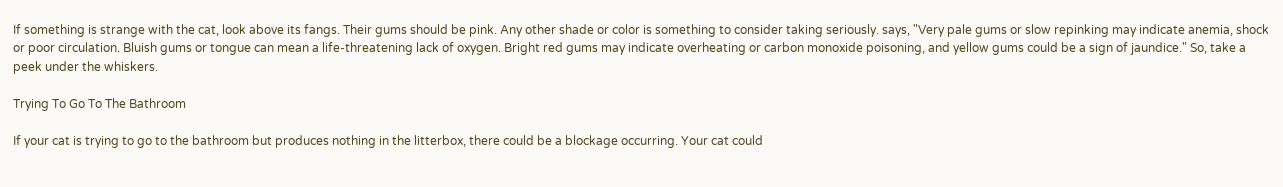If something is strange with the cat, look above its fangs. Their gums should be pink. Any other shade or color is something to consider taking seriously. says, "Very pale gums or slow repinking may indicate anemia, shock or poor circulation. Bluish gums or tongue can mean a life-threatening lack of oxygen. Bright red gums may indicate overheating or carbon monoxide poisoning, and yellow gums could be a sign of jaundice." So, take a peek under the whiskers.

Trying To Go To The Bathroom

If your cat is trying to go to the bathroom but produces nothing in the litterbox, there could be a blockage occurring. Your cat could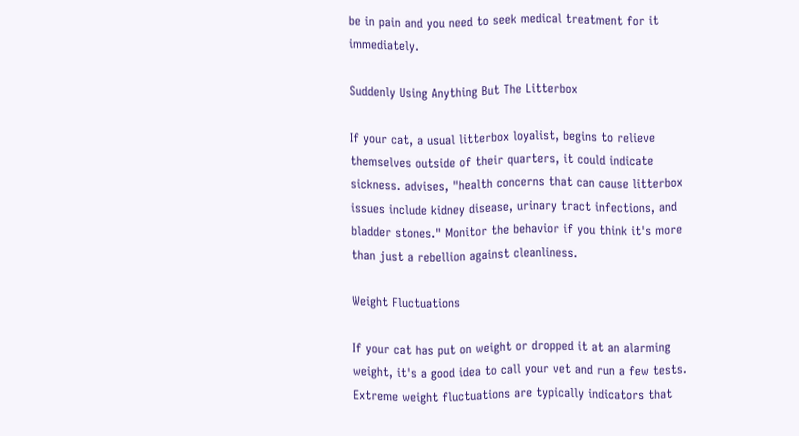be in pain and you need to seek medical treatment for it immediately.

Suddenly Using Anything But The Litterbox

If your cat, a usual litterbox loyalist, begins to relieve themselves outside of their quarters, it could indicate sickness. advises, "health concerns that can cause litterbox issues include kidney disease, urinary tract infections, and bladder stones." Monitor the behavior if you think it's more than just a rebellion against cleanliness.

Weight Fluctuations

If your cat has put on weight or dropped it at an alarming weight, it's a good idea to call your vet and run a few tests. Extreme weight fluctuations are typically indicators that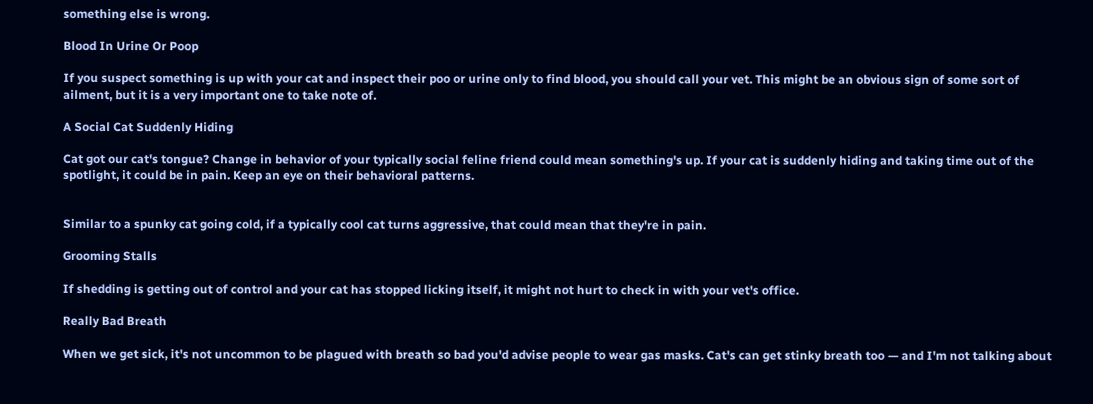something else is wrong.

Blood In Urine Or Poop

If you suspect something is up with your cat and inspect their poo or urine only to find blood, you should call your vet. This might be an obvious sign of some sort of ailment, but it is a very important one to take note of.

A Social Cat Suddenly Hiding

Cat got our cat's tongue? Change in behavior of your typically social feline friend could mean something's up. If your cat is suddenly hiding and taking time out of the spotlight, it could be in pain. Keep an eye on their behavioral patterns.


Similar to a spunky cat going cold, if a typically cool cat turns aggressive, that could mean that they're in pain.

Grooming Stalls

If shedding is getting out of control and your cat has stopped licking itself, it might not hurt to check in with your vet's office.

Really Bad Breath

When we get sick, it's not uncommon to be plagued with breath so bad you'd advise people to wear gas masks. Cat's can get stinky breath too — and I'm not talking about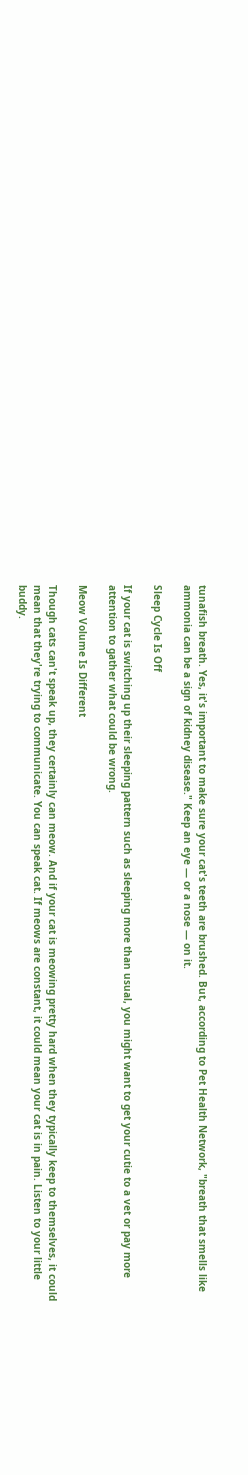tunafish breath. Yes, it's important to make sure your cat's teeth are brushed. But, according to Pet Health Network, "breath that smells like ammonia can be a sign of kidney disease." Keep an eye — or a nose — on it.

Sleep Cycle Is Off

If your cat is switching up their sleeping pattern such as sleeping more than usual, you might want to get your cutie to a vet or pay more attention to gather what could be wrong.

Meow Volume Is Different

Though cats can't speak up, they certainly can meow. And if your cat is meowing pretty hard when they typically keep to themselves, it could mean that they're trying to communicate. You can speak cat. If meows are constant, it could mean your cat is in pain. Listen to your little buddy.